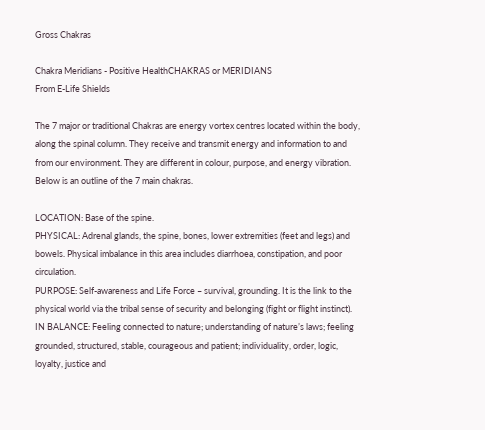Gross Chakras

Chakra Meridians - Positive HealthCHAKRAS or MERIDIANS
From E-Life Shields

The 7 major or traditional Chakras are energy vortex centres located within the body, along the spinal column. They receive and transmit energy and information to and from our environment. They are different in colour, purpose, and energy vibration. Below is an outline of the 7 main chakras.

LOCATION: Base of the spine.
PHYSICAL: Adrenal glands, the spine, bones, lower extremities (feet and legs) and bowels. Physical imbalance in this area includes diarrhoea, constipation, and poor circulation.
PURPOSE: Self-awareness and Life Force – survival, grounding. It is the link to the physical world via the tribal sense of security and belonging (fight or flight instinct).
IN BALANCE: Feeling connected to nature; understanding of nature’s laws; feeling grounded, structured, stable, courageous and patient; individuality, order, logic, loyalty, justice and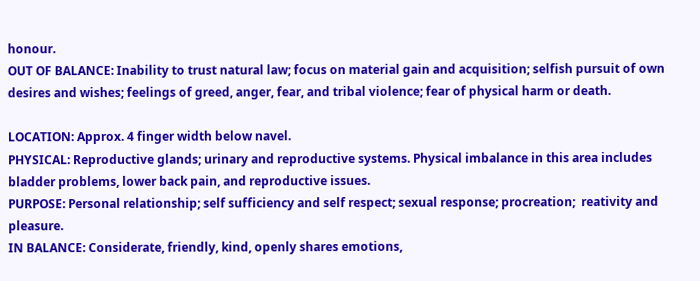honour.
OUT OF BALANCE: Inability to trust natural law; focus on material gain and acquisition; selfish pursuit of own desires and wishes; feelings of greed, anger, fear, and tribal violence; fear of physical harm or death.

LOCATION: Approx. 4 finger width below navel.
PHYSICAL: Reproductive glands; urinary and reproductive systems. Physical imbalance in this area includes bladder problems, lower back pain, and reproductive issues.
PURPOSE: Personal relationship; self sufficiency and self respect; sexual response; procreation;  reativity and pleasure.
IN BALANCE: Considerate, friendly, kind, openly shares emotions,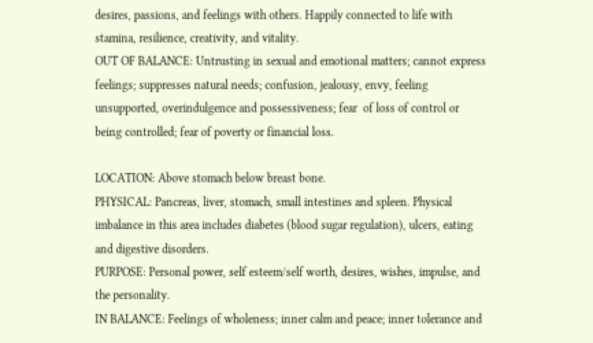desires, passions, and feelings with others. Happily connected to life with stamina, resilience, creativity, and vitality.
OUT OF BALANCE: Untrusting in sexual and emotional matters; cannot express feelings; suppresses natural needs; confusion, jealousy, envy, feeling unsupported, overindulgence and possessiveness; fear  of loss of control or being controlled; fear of poverty or financial loss.

LOCATION: Above stomach below breast bone.
PHYSICAL: Pancreas, liver, stomach, small intestines and spleen. Physical imbalance in this area includes diabetes (blood sugar regulation), ulcers, eating and digestive disorders.
PURPOSE: Personal power, self esteem/self worth, desires, wishes, impulse, and the personality.
IN BALANCE: Feelings of wholeness; inner calm and peace; inner tolerance and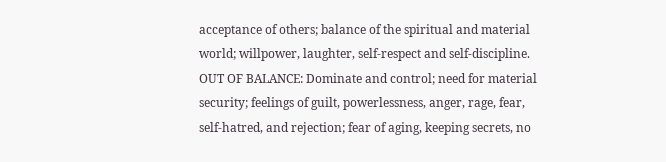acceptance of others; balance of the spiritual and material world; willpower, laughter, self-respect and self-discipline.
OUT OF BALANCE: Dominate and control; need for material security; feelings of guilt, powerlessness, anger, rage, fear, self-hatred, and rejection; fear of aging, keeping secrets, no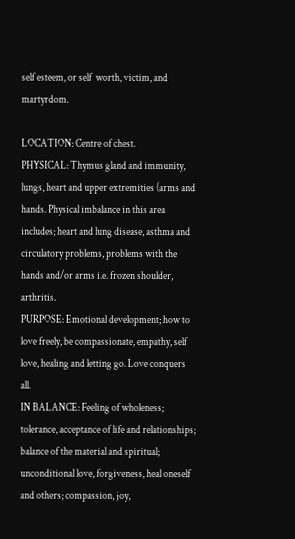self esteem, or self  worth, victim, and martyrdom.

LOCATION: Centre of chest.
PHYSICAL: Thymus gland and immunity, lungs, heart and upper extremities (arms and hands. Physical imbalance in this area includes; heart and lung disease, asthma and circulatory problems, problems with the hands and/or arms i.e. frozen shoulder, arthritis.
PURPOSE: Emotional development; how to love freely, be compassionate, empathy, self love, healing and letting go. Love conquers all.
IN BALANCE: Feeling of wholeness; tolerance, acceptance of life and relationships; balance of the material and spiritual; unconditional love, forgiveness, heal oneself and others; compassion, joy,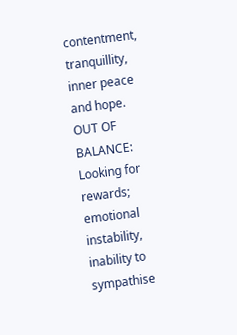contentment, tranquillity, inner peace and hope.
OUT OF BALANCE: Looking for rewards; emotional instability, inability to sympathise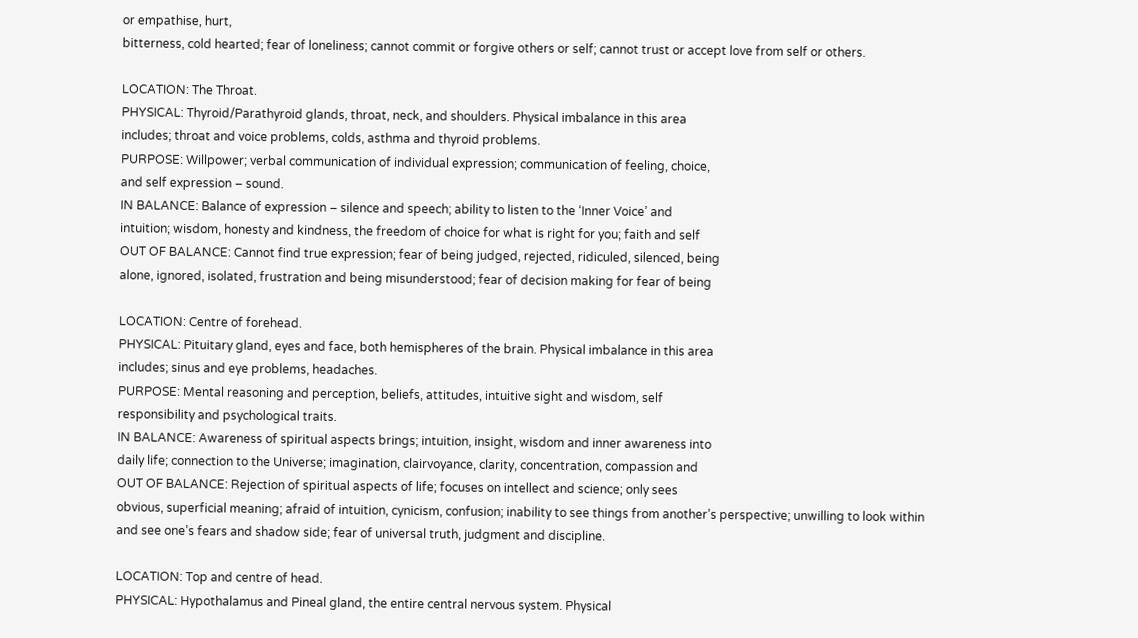or empathise, hurt,
bitterness, cold hearted; fear of loneliness; cannot commit or forgive others or self; cannot trust or accept love from self or others.

LOCATION: The Throat.
PHYSICAL: Thyroid/Parathyroid glands, throat, neck, and shoulders. Physical imbalance in this area
includes; throat and voice problems, colds, asthma and thyroid problems.
PURPOSE: Willpower; verbal communication of individual expression; communication of feeling, choice,
and self expression – sound.
IN BALANCE: Balance of expression – silence and speech; ability to listen to the ‘Inner Voice’ and
intuition; wisdom, honesty and kindness, the freedom of choice for what is right for you; faith and self
OUT OF BALANCE: Cannot find true expression; fear of being judged, rejected, ridiculed, silenced, being
alone, ignored, isolated, frustration and being misunderstood; fear of decision making for fear of being

LOCATION: Centre of forehead.
PHYSICAL: Pituitary gland, eyes and face, both hemispheres of the brain. Physical imbalance in this area
includes; sinus and eye problems, headaches.
PURPOSE: Mental reasoning and perception, beliefs, attitudes, intuitive sight and wisdom, self
responsibility and psychological traits.
IN BALANCE: Awareness of spiritual aspects brings; intuition, insight, wisdom and inner awareness into
daily life; connection to the Universe; imagination, clairvoyance, clarity, concentration, compassion and
OUT OF BALANCE: Rejection of spiritual aspects of life; focuses on intellect and science; only sees
obvious, superficial meaning; afraid of intuition, cynicism, confusion; inability to see things from another’s perspective; unwilling to look within and see one’s fears and shadow side; fear of universal truth, judgment and discipline.

LOCATION: Top and centre of head.
PHYSICAL: Hypothalamus and Pineal gland, the entire central nervous system. Physical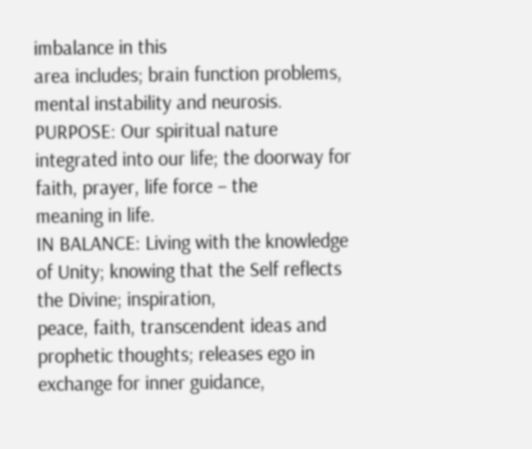imbalance in this
area includes; brain function problems, mental instability and neurosis.
PURPOSE: Our spiritual nature integrated into our life; the doorway for faith, prayer, life force – the
meaning in life.
IN BALANCE: Living with the knowledge of Unity; knowing that the Self reflects the Divine; inspiration,
peace, faith, transcendent ideas and prophetic thoughts; releases ego in exchange for inner guidance,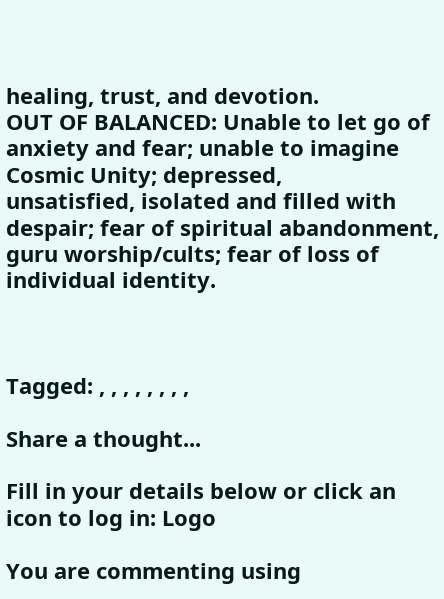healing, trust, and devotion.
OUT OF BALANCED: Unable to let go of anxiety and fear; unable to imagine Cosmic Unity; depressed,
unsatisfied, isolated and filled with despair; fear of spiritual abandonment, guru worship/cults; fear of loss of individual identity.



Tagged: , , , , , , , ,

Share a thought...

Fill in your details below or click an icon to log in: Logo

You are commenting using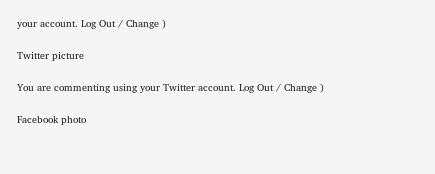your account. Log Out / Change )

Twitter picture

You are commenting using your Twitter account. Log Out / Change )

Facebook photo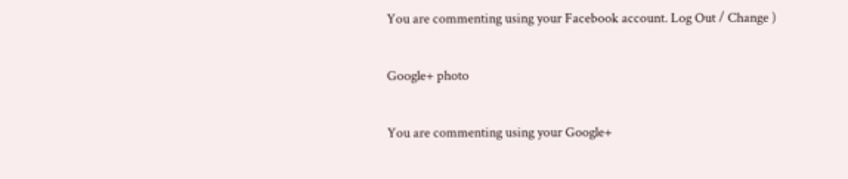You are commenting using your Facebook account. Log Out / Change )

Google+ photo

You are commenting using your Google+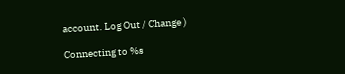account. Log Out / Change )

Connecting to %s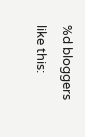%d bloggers like this: